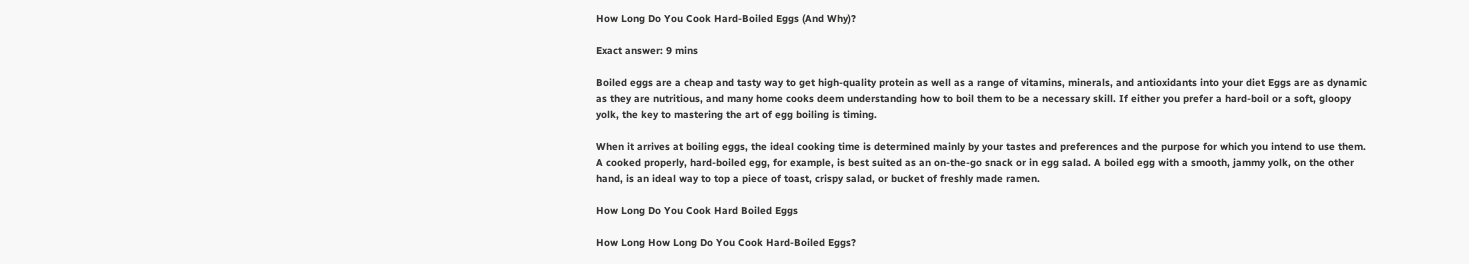How Long Do You Cook Hard-Boiled Eggs (And Why)?

Exact answer: 9 mins

Boiled eggs are a cheap and tasty way to get high-quality protein as well as a range of vitamins, minerals, and antioxidants into your diet Eggs are as dynamic as they are nutritious, and many home cooks deem understanding how to boil them to be a necessary skill. If either you prefer a hard-boil or a soft, gloopy yolk, the key to mastering the art of egg boiling is timing.

When it arrives at boiling eggs, the ideal cooking time is determined mainly by your tastes and preferences and the purpose for which you intend to use them. A cooked properly, hard-boiled egg, for example, is best suited as an on-the-go snack or in egg salad. A boiled egg with a smooth, jammy yolk, on the other hand, is an ideal way to top a piece of toast, crispy salad, or bucket of freshly made ramen.

How Long Do You Cook Hard Boiled Eggs

How Long How Long Do You Cook Hard-Boiled Eggs?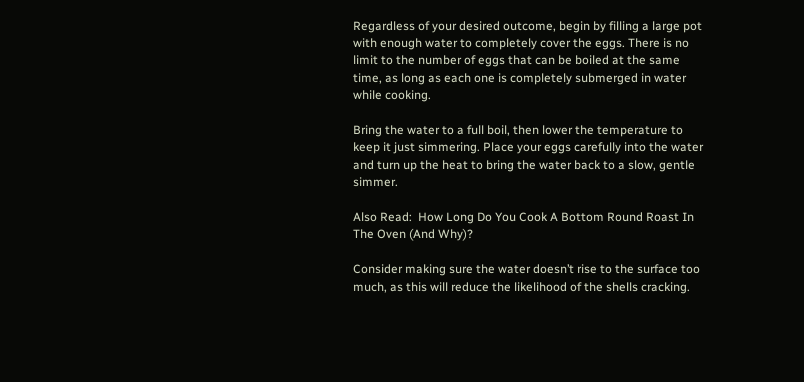Regardless of your desired outcome, begin by filling a large pot with enough water to completely cover the eggs. There is no limit to the number of eggs that can be boiled at the same time, as long as each one is completely submerged in water while cooking.

Bring the water to a full boil, then lower the temperature to keep it just simmering. Place your eggs carefully into the water and turn up the heat to bring the water back to a slow, gentle simmer.

Also Read:  How Long Do You Cook A Bottom Round Roast In The Oven (And Why)?

Consider making sure the water doesn’t rise to the surface too much, as this will reduce the likelihood of the shells cracking.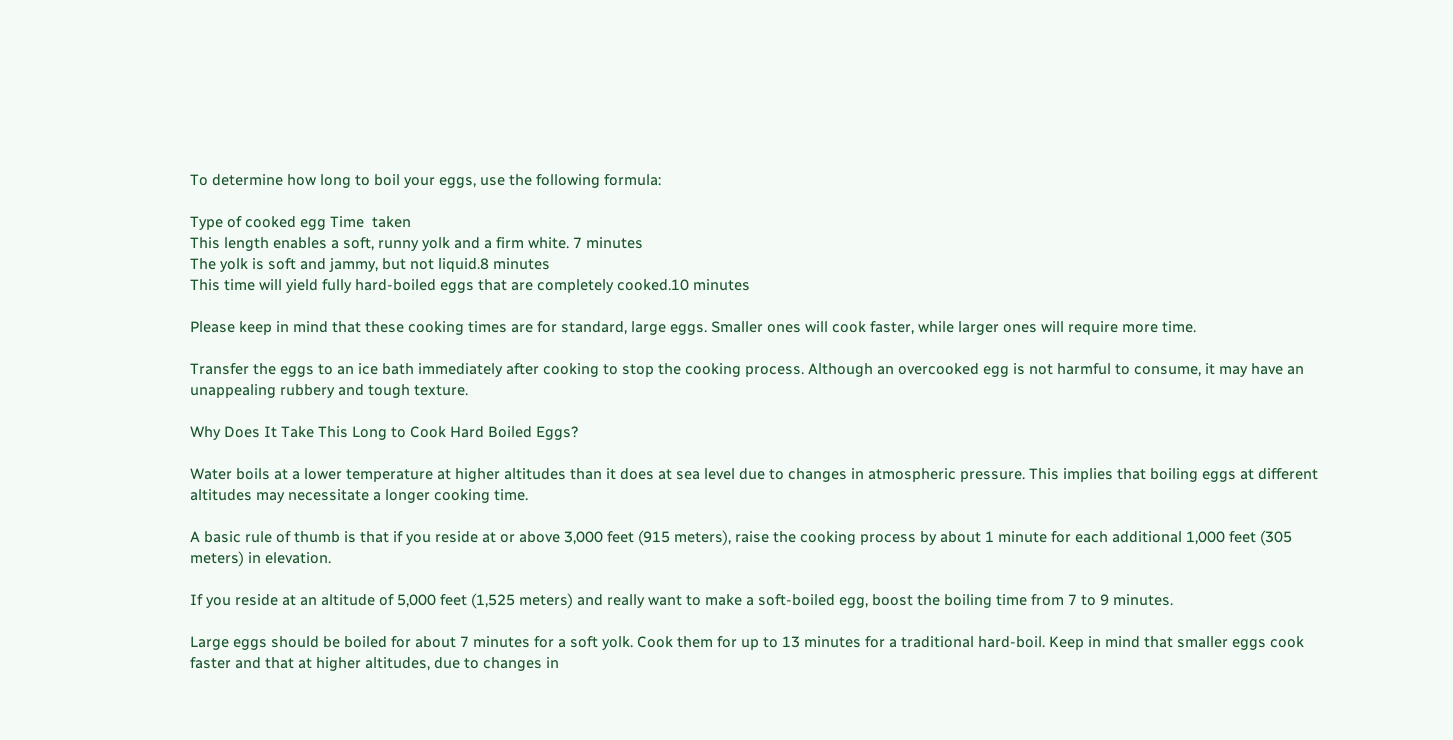To determine how long to boil your eggs, use the following formula:

Type of cooked egg Time  taken
This length enables a soft, runny yolk and a firm white. 7 minutes
The yolk is soft and jammy, but not liquid.8 minutes
This time will yield fully hard-boiled eggs that are completely cooked.10 minutes

Please keep in mind that these cooking times are for standard, large eggs. Smaller ones will cook faster, while larger ones will require more time.

Transfer the eggs to an ice bath immediately after cooking to stop the cooking process. Although an overcooked egg is not harmful to consume, it may have an unappealing rubbery and tough texture.

Why Does It Take This Long to Cook Hard Boiled Eggs?

Water boils at a lower temperature at higher altitudes than it does at sea level due to changes in atmospheric pressure. This implies that boiling eggs at different altitudes may necessitate a longer cooking time.

A basic rule of thumb is that if you reside at or above 3,000 feet (915 meters), raise the cooking process by about 1 minute for each additional 1,000 feet (305 meters) in elevation.

If you reside at an altitude of 5,000 feet (1,525 meters) and really want to make a soft-boiled egg, boost the boiling time from 7 to 9 minutes.

Large eggs should be boiled for about 7 minutes for a soft yolk. Cook them for up to 13 minutes for a traditional hard-boil. Keep in mind that smaller eggs cook faster and that at higher altitudes, due to changes in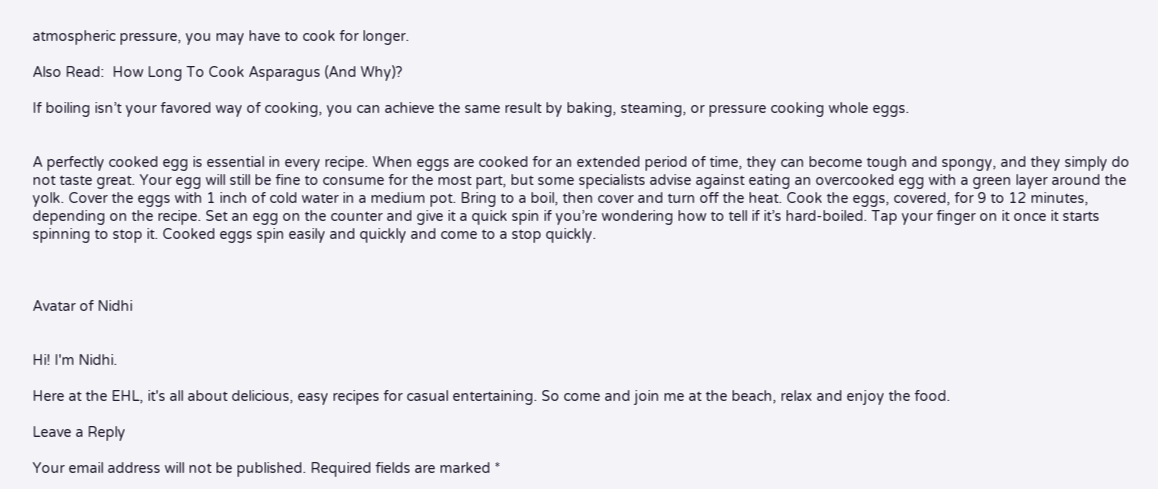atmospheric pressure, you may have to cook for longer.

Also Read:  How Long To Cook Asparagus (And Why)?

If boiling isn’t your favored way of cooking, you can achieve the same result by baking, steaming, or pressure cooking whole eggs.


A perfectly cooked egg is essential in every recipe. When eggs are cooked for an extended period of time, they can become tough and spongy, and they simply do not taste great. Your egg will still be fine to consume for the most part, but some specialists advise against eating an overcooked egg with a green layer around the yolk. Cover the eggs with 1 inch of cold water in a medium pot. Bring to a boil, then cover and turn off the heat. Cook the eggs, covered, for 9 to 12 minutes, depending on the recipe. Set an egg on the counter and give it a quick spin if you’re wondering how to tell if it’s hard-boiled. Tap your finger on it once it starts spinning to stop it. Cooked eggs spin easily and quickly and come to a stop quickly.



Avatar of Nidhi


Hi! I'm Nidhi.

Here at the EHL, it's all about delicious, easy recipes for casual entertaining. So come and join me at the beach, relax and enjoy the food.

Leave a Reply

Your email address will not be published. Required fields are marked *